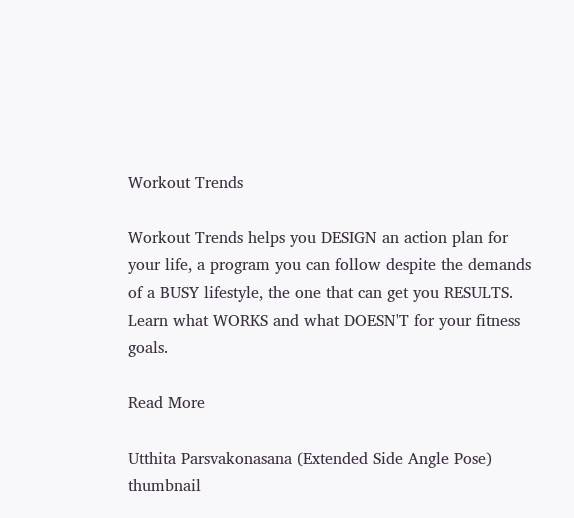Workout Trends

Workout Trends helps you DESIGN an action plan for your life, a program you can follow despite the demands of a BUSY lifestyle, the one that can get you RESULTS. Learn what WORKS and what DOESN'T for your fitness goals.

Read More

Utthita Parsvakonasana (Extended Side Angle Pose) thumbnail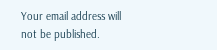Your email address will not be published.